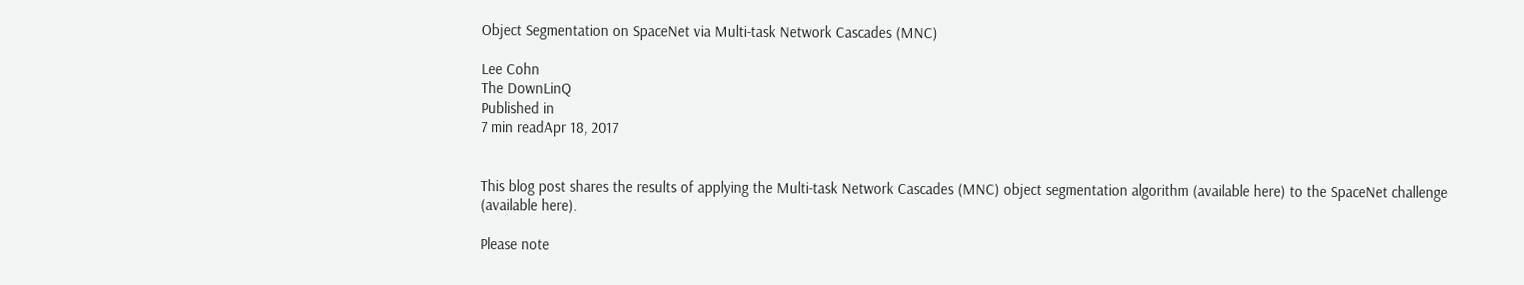Object Segmentation on SpaceNet via Multi-task Network Cascades (MNC)

Lee Cohn
The DownLinQ
Published in
7 min readApr 18, 2017


This blog post shares the results of applying the Multi-task Network Cascades (MNC) object segmentation algorithm (available here) to the SpaceNet challenge (available here).

Please note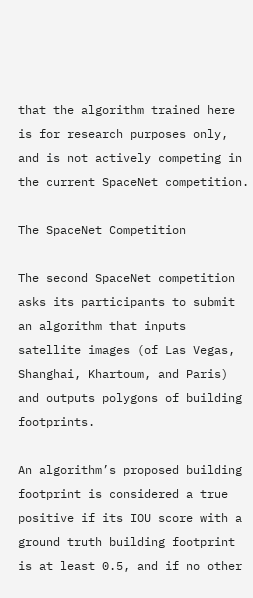that the algorithm trained here is for research purposes only, and is not actively competing in the current SpaceNet competition.

The SpaceNet Competition

The second SpaceNet competition asks its participants to submit an algorithm that inputs satellite images (of Las Vegas, Shanghai, Khartoum, and Paris) and outputs polygons of building footprints.

An algorithm’s proposed building footprint is considered a true positive if its IOU score with a ground truth building footprint is at least 0.5, and if no other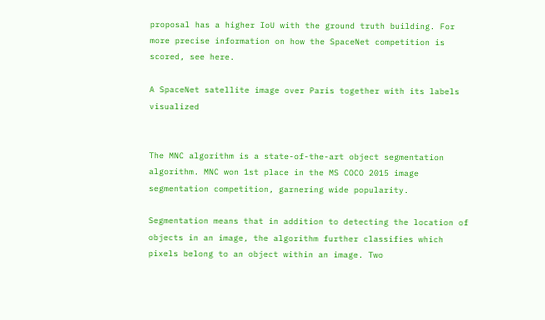proposal has a higher IoU with the ground truth building. For more precise information on how the SpaceNet competition is scored, see here.

A SpaceNet satellite image over Paris together with its labels visualized


The MNC algorithm is a state-of-the-art object segmentation algorithm. MNC won 1st place in the MS COCO 2015 image segmentation competition, garnering wide popularity.

Segmentation means that in addition to detecting the location of objects in an image, the algorithm further classifies which pixels belong to an object within an image. Two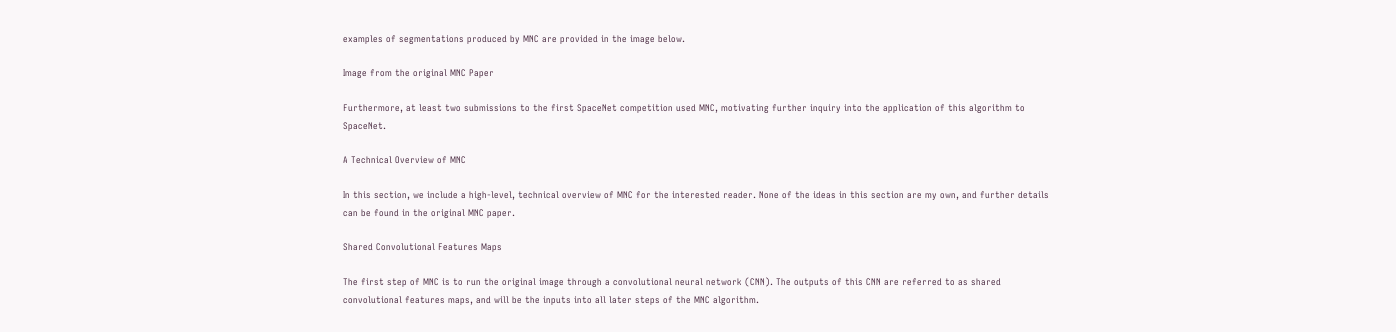examples of segmentations produced by MNC are provided in the image below.

Image from the original MNC Paper

Furthermore, at least two submissions to the first SpaceNet competition used MNC, motivating further inquiry into the application of this algorithm to SpaceNet.

A Technical Overview of MNC

In this section, we include a high-level, technical overview of MNC for the interested reader. None of the ideas in this section are my own, and further details can be found in the original MNC paper.

Shared Convolutional Features Maps

The first step of MNC is to run the original image through a convolutional neural network (CNN). The outputs of this CNN are referred to as shared convolutional features maps, and will be the inputs into all later steps of the MNC algorithm.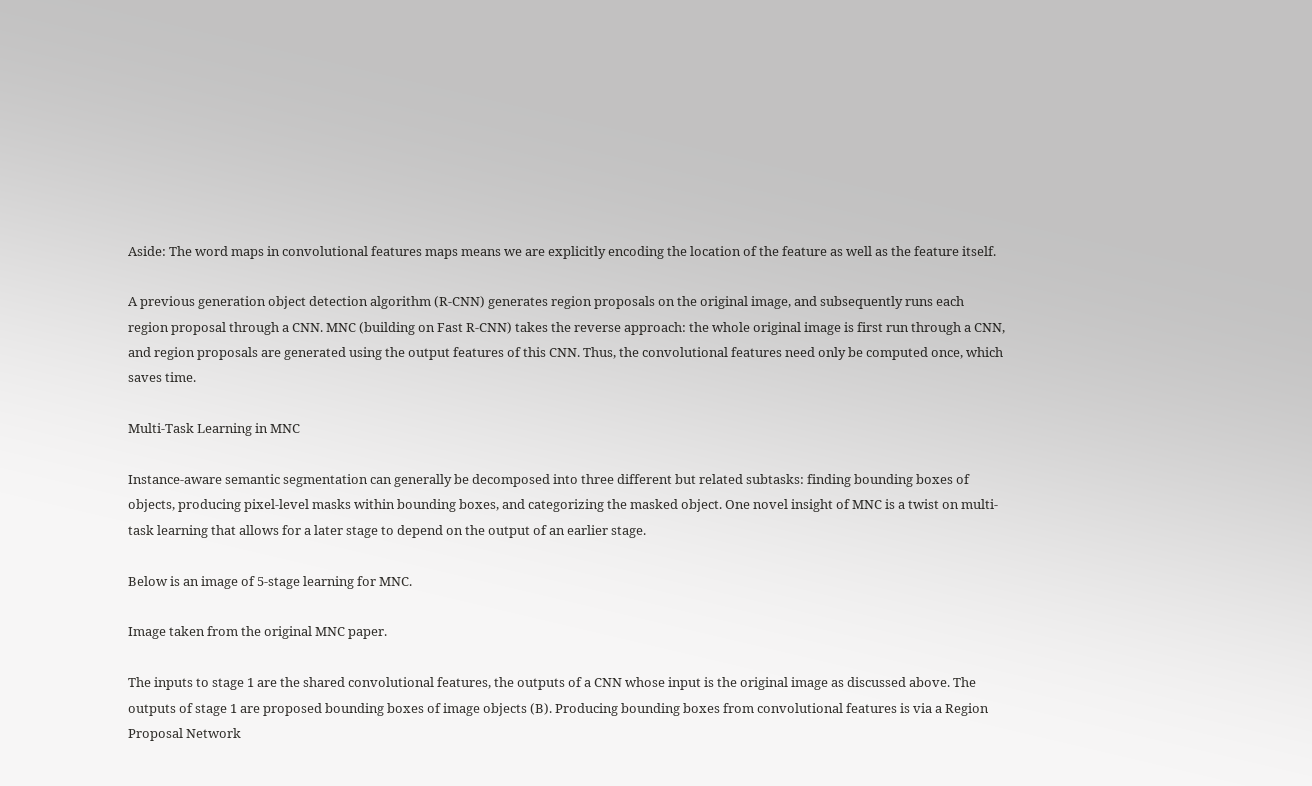Aside: The word maps in convolutional features maps means we are explicitly encoding the location of the feature as well as the feature itself.

A previous generation object detection algorithm (R-CNN) generates region proposals on the original image, and subsequently runs each region proposal through a CNN. MNC (building on Fast R-CNN) takes the reverse approach: the whole original image is first run through a CNN, and region proposals are generated using the output features of this CNN. Thus, the convolutional features need only be computed once, which saves time.

Multi-Task Learning in MNC

Instance-aware semantic segmentation can generally be decomposed into three different but related subtasks: finding bounding boxes of objects, producing pixel-level masks within bounding boxes, and categorizing the masked object. One novel insight of MNC is a twist on multi-task learning that allows for a later stage to depend on the output of an earlier stage.

Below is an image of 5-stage learning for MNC.

Image taken from the original MNC paper.

The inputs to stage 1 are the shared convolutional features, the outputs of a CNN whose input is the original image as discussed above. The outputs of stage 1 are proposed bounding boxes of image objects (B). Producing bounding boxes from convolutional features is via a Region Proposal Network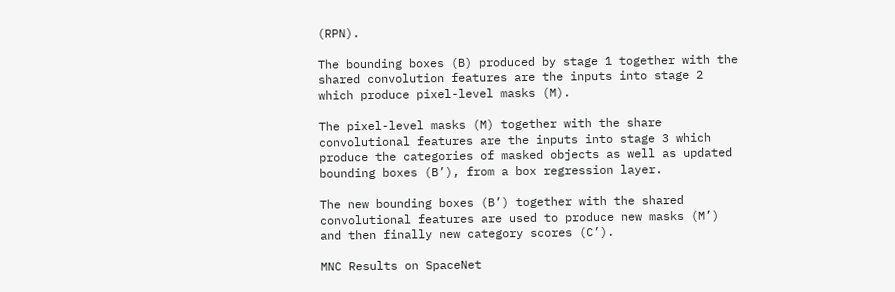(RPN).

The bounding boxes (B) produced by stage 1 together with the shared convolution features are the inputs into stage 2 which produce pixel-level masks (M).

The pixel-level masks (M) together with the share convolutional features are the inputs into stage 3 which produce the categories of masked objects as well as updated bounding boxes (B’), from a box regression layer.

The new bounding boxes (B’) together with the shared convolutional features are used to produce new masks (M’) and then finally new category scores (C’).

MNC Results on SpaceNet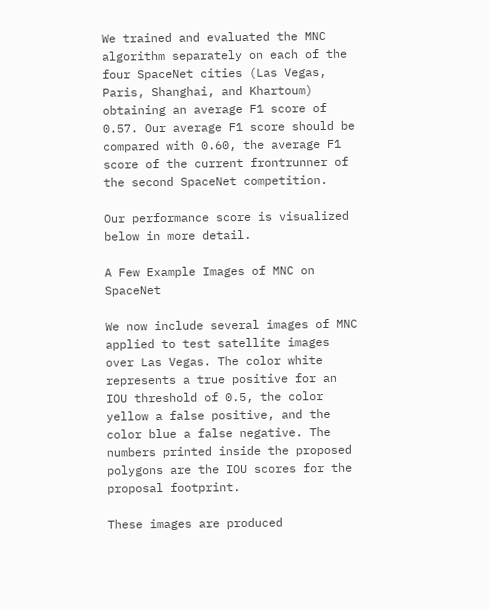We trained and evaluated the MNC algorithm separately on each of the four SpaceNet cities (Las Vegas, Paris, Shanghai, and Khartoum) obtaining an average F1 score of 0.57. Our average F1 score should be compared with 0.60, the average F1 score of the current frontrunner of the second SpaceNet competition.

Our performance score is visualized below in more detail.

A Few Example Images of MNC on SpaceNet

We now include several images of MNC applied to test satellite images over Las Vegas. The color white represents a true positive for an IOU threshold of 0.5, the color yellow a false positive, and the color blue a false negative. The numbers printed inside the proposed polygons are the IOU scores for the proposal footprint.

These images are produced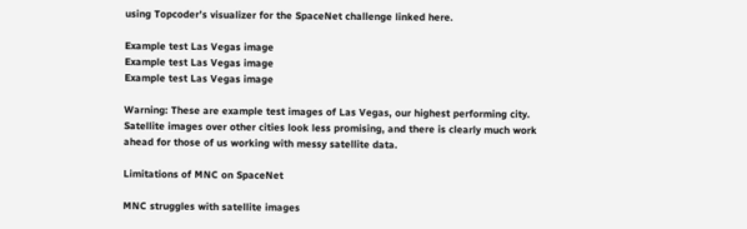using Topcoder’s visualizer for the SpaceNet challenge linked here.

Example test Las Vegas image
Example test Las Vegas image
Example test Las Vegas image

Warning: These are example test images of Las Vegas, our highest performing city. Satellite images over other cities look less promising, and there is clearly much work ahead for those of us working with messy satellite data.

Limitations of MNC on SpaceNet

MNC struggles with satellite images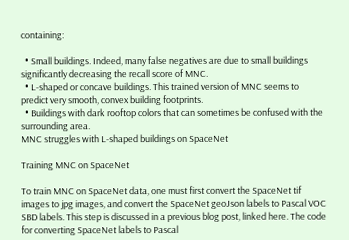containing:

  • Small buildings. Indeed, many false negatives are due to small buildings significantly decreasing the recall score of MNC.
  • L-shaped or concave buildings. This trained version of MNC seems to predict very smooth, convex building footprints.
  • Buildings with dark rooftop colors that can sometimes be confused with the surrounding area.
MNC struggles with L-shaped buildings on SpaceNet

Training MNC on SpaceNet

To train MNC on SpaceNet data, one must first convert the SpaceNet tif images to jpg images, and convert the SpaceNet geoJson labels to Pascal VOC SBD labels. This step is discussed in a previous blog post, linked here. The code for converting SpaceNet labels to Pascal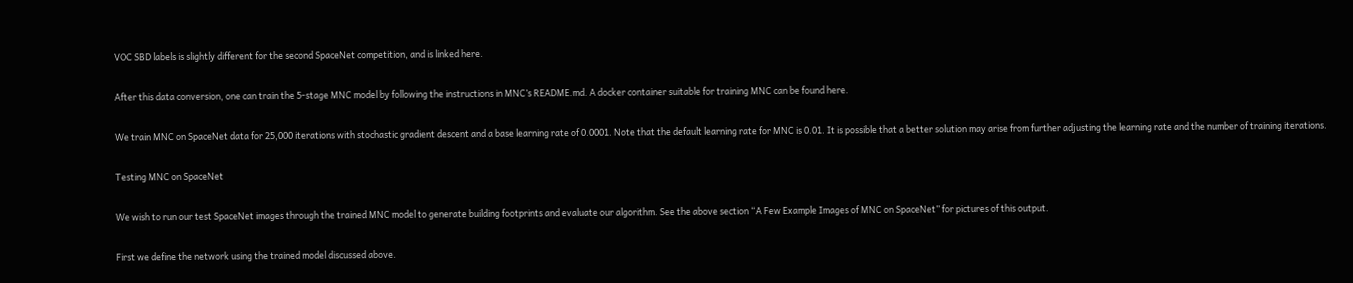VOC SBD labels is slightly different for the second SpaceNet competition, and is linked here.

After this data conversion, one can train the 5-stage MNC model by following the instructions in MNC’s README.md. A docker container suitable for training MNC can be found here.

We train MNC on SpaceNet data for 25,000 iterations with stochastic gradient descent and a base learning rate of 0.0001. Note that the default learning rate for MNC is 0.01. It is possible that a better solution may arise from further adjusting the learning rate and the number of training iterations.

Testing MNC on SpaceNet

We wish to run our test SpaceNet images through the trained MNC model to generate building footprints and evaluate our algorithm. See the above section “A Few Example Images of MNC on SpaceNet” for pictures of this output.

First we define the network using the trained model discussed above.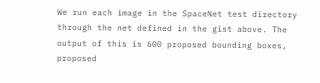We run each image in the SpaceNet test directory through the net defined in the gist above. The output of this is 600 proposed bounding boxes, proposed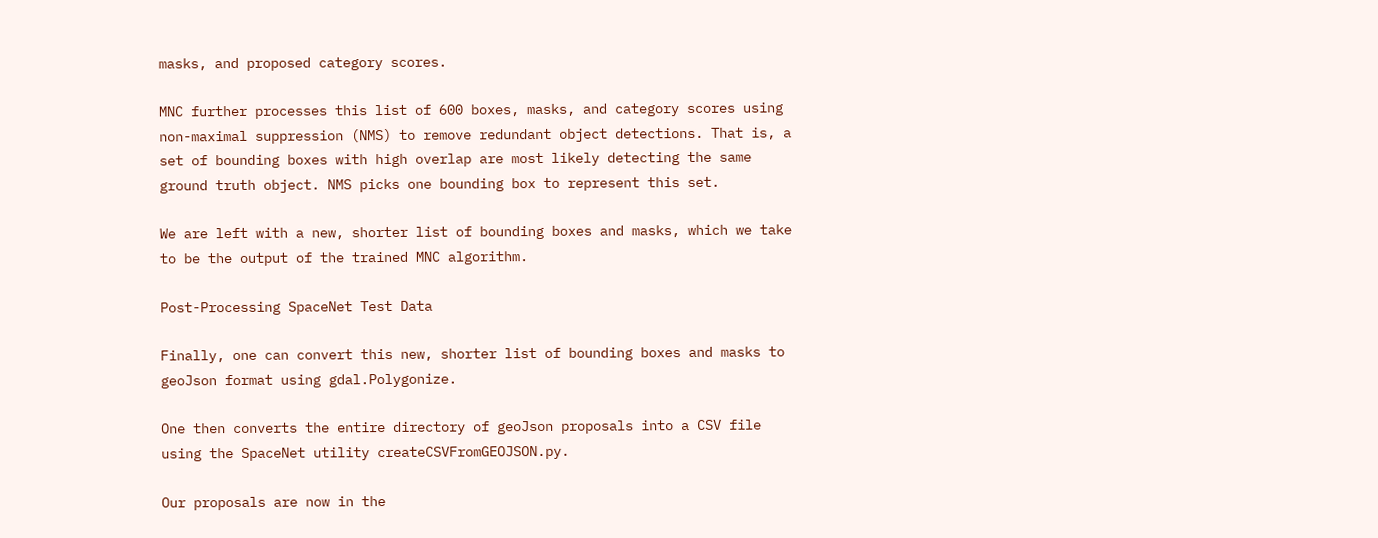masks, and proposed category scores.

MNC further processes this list of 600 boxes, masks, and category scores using non-maximal suppression (NMS) to remove redundant object detections. That is, a set of bounding boxes with high overlap are most likely detecting the same ground truth object. NMS picks one bounding box to represent this set.

We are left with a new, shorter list of bounding boxes and masks, which we take to be the output of the trained MNC algorithm.

Post-Processing SpaceNet Test Data

Finally, one can convert this new, shorter list of bounding boxes and masks to geoJson format using gdal.Polygonize.

One then converts the entire directory of geoJson proposals into a CSV file using the SpaceNet utility createCSVFromGEOJSON.py.

Our proposals are now in the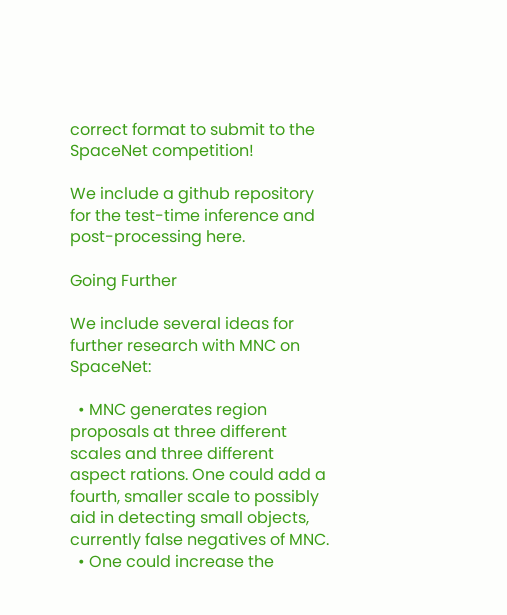correct format to submit to the SpaceNet competition!

We include a github repository for the test-time inference and post-processing here.

Going Further

We include several ideas for further research with MNC on SpaceNet:

  • MNC generates region proposals at three different scales and three different aspect rations. One could add a fourth, smaller scale to possibly aid in detecting small objects, currently false negatives of MNC.
  • One could increase the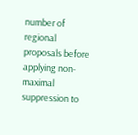number of regional proposals before applying non-maximal suppression to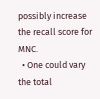possibly increase the recall score for MNC.
  • One could vary the total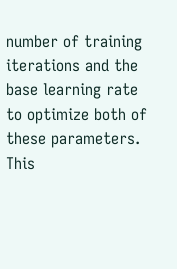number of training iterations and the base learning rate to optimize both of these parameters. This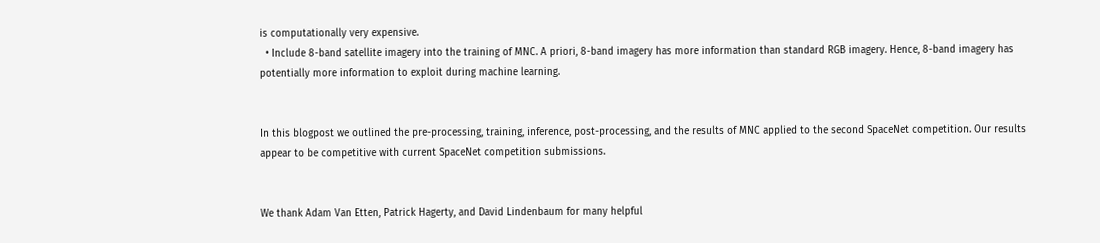is computationally very expensive.
  • Include 8-band satellite imagery into the training of MNC. A priori, 8-band imagery has more information than standard RGB imagery. Hence, 8-band imagery has potentially more information to exploit during machine learning.


In this blogpost we outlined the pre-processing, training, inference, post-processing, and the results of MNC applied to the second SpaceNet competition. Our results appear to be competitive with current SpaceNet competition submissions.


We thank Adam Van Etten, Patrick Hagerty, and David Lindenbaum for many helpful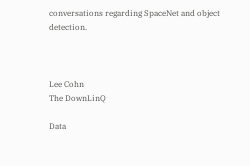conversations regarding SpaceNet and object detection.



Lee Cohn
The DownLinQ

Data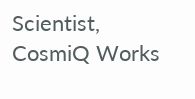Scientist, CosmiQ Works